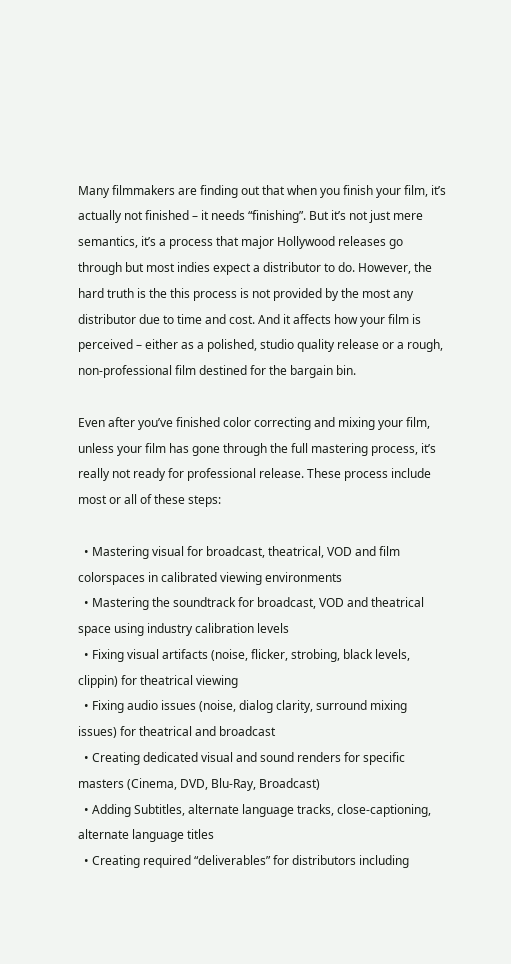Many filmmakers are finding out that when you finish your film, it’s actually not finished – it needs “finishing”. But it’s not just mere semantics, it’s a process that major Hollywood releases go through but most indies expect a distributor to do. However, the hard truth is the this process is not provided by the most any distributor due to time and cost. And it affects how your film is perceived – either as a polished, studio quality release or a rough, non-professional film destined for the bargain bin.

Even after you’ve finished color correcting and mixing your film, unless your film has gone through the full mastering process, it’s really not ready for professional release. These process include most or all of these steps:

  • Mastering visual for broadcast, theatrical, VOD and film colorspaces in calibrated viewing environments
  • Mastering the soundtrack for broadcast, VOD and theatrical space using industry calibration levels
  • Fixing visual artifacts (noise, flicker, strobing, black levels, clippin) for theatrical viewing
  • Fixing audio issues (noise, dialog clarity, surround mixing issues) for theatrical and broadcast
  • Creating dedicated visual and sound renders for specific masters (Cinema, DVD, Blu-Ray, Broadcast)
  • Adding Subtitles, alternate language tracks, close-captioning, alternate language titles
  • Creating required “deliverables” for distributors including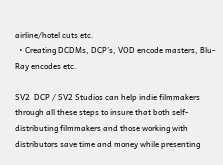airline/hotel cuts etc.
  • Creating DCDMs, DCP’s, VOD encode masters, Blu-Ray encodes etc.

SV2  DCP / SV2 Studios can help indie filmmakers through all these steps to insure that both self-distributing filmmakers and those working with distributors save time and money while presenting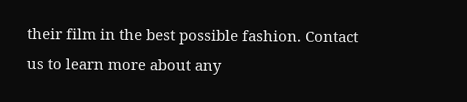their film in the best possible fashion. Contact us to learn more about any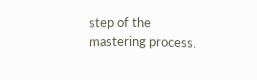step of the mastering process.